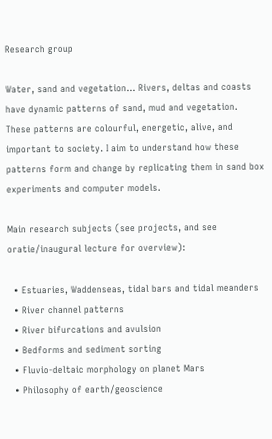Research group

Water, sand and vegetation... Rivers, deltas and coasts have dynamic patterns of sand, mud and vegetation. These patterns are colourful, energetic, alive, and important to society. I aim to understand how these patterns form and change by replicating them in sand box experiments and computer models.

Main research subjects (see projects, and see oratie/inaugural lecture for overview):

  • Estuaries, Waddenseas, tidal bars and tidal meanders
  • River channel patterns
  • River bifurcations and avulsion
  • Bedforms and sediment sorting
  • Fluvio-deltaic morphology on planet Mars
  • Philosophy of earth/geoscience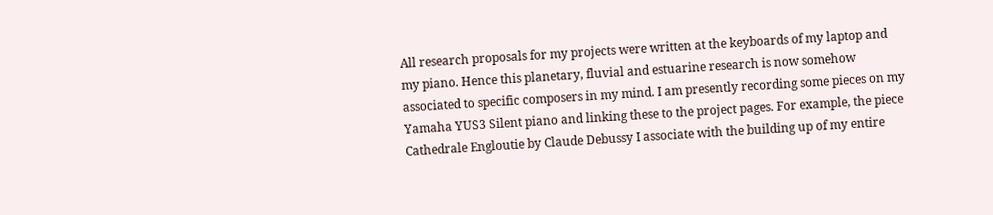All research proposals for my projects were written at the keyboards of my laptop and my piano. Hence this planetary, fluvial and estuarine research is now somehow associated to specific composers in my mind. I am presently recording some pieces on my Yamaha YUS3 Silent piano and linking these to the project pages. For example, the piece Cathedrale Engloutie by Claude Debussy I associate with the building up of my entire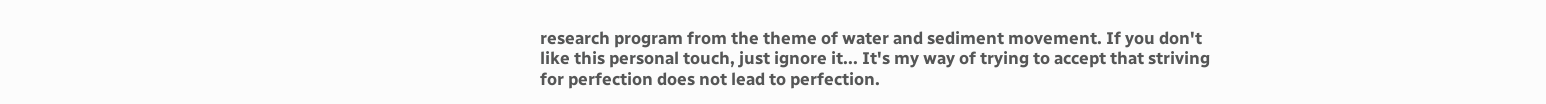research program from the theme of water and sediment movement. If you don't like this personal touch, just ignore it... It's my way of trying to accept that striving for perfection does not lead to perfection.